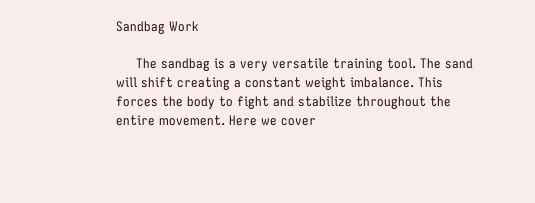Sandbag Work

     The sandbag is a very versatile training tool. The sand will shift creating a constant weight imbalance. This forces the body to fight and stabilize throughout the entire movement. Here we cover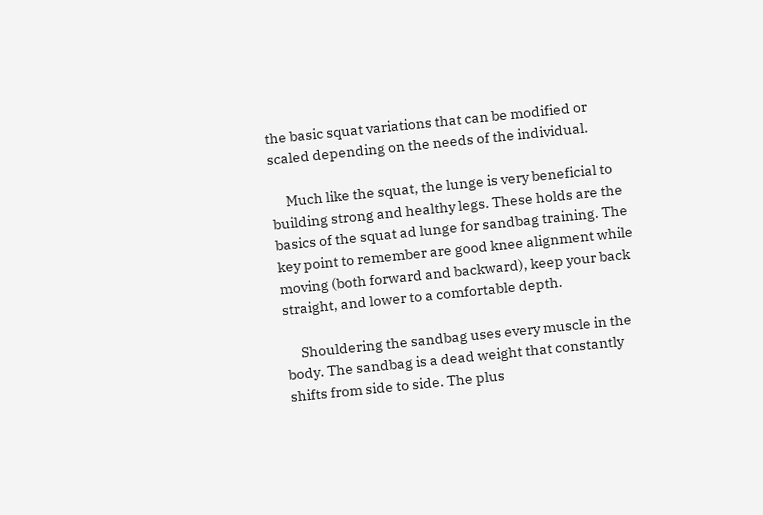the basic squat variations that can be modified or scaled depending on the needs of the individual.

     Much like the squat, the lunge is very beneficial to building strong and healthy legs. These holds are the basics of the squat ad lunge for sandbag training. The key point to remember are good knee alignment while moving (both forward and backward), keep your back straight, and lower to a comfortable depth.

     Shouldering the sandbag uses every muscle in the body. The sandbag is a dead weight that constantly shifts from side to side. The plus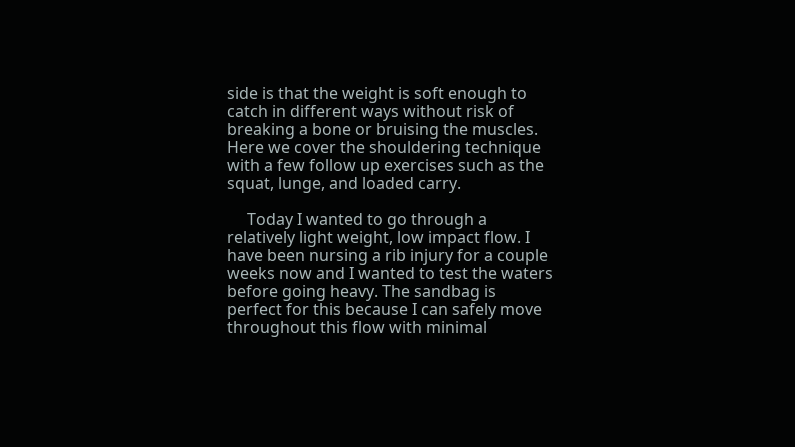side is that the weight is soft enough to catch in different ways without risk of breaking a bone or bruising the muscles. Here we cover the shouldering technique with a few follow up exercises such as the squat, lunge, and loaded carry.

     Today I wanted to go through a relatively light weight, low impact flow. I have been nursing a rib injury for a couple weeks now and I wanted to test the waters before going heavy. The sandbag is perfect for this because I can safely move throughout this flow with minimal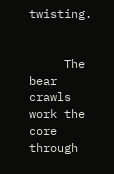twisting.


     The bear crawls work the core through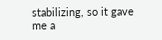stabilizing, so it gave me a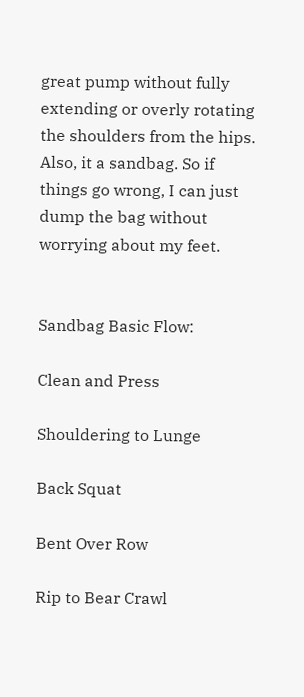great pump without fully extending or overly rotating the shoulders from the hips. Also, it a sandbag. So if things go wrong, I can just dump the bag without worrying about my feet.


Sandbag Basic Flow:

Clean and Press

Shouldering to Lunge

Back Squat

Bent Over Row

Rip to Bear Crawl